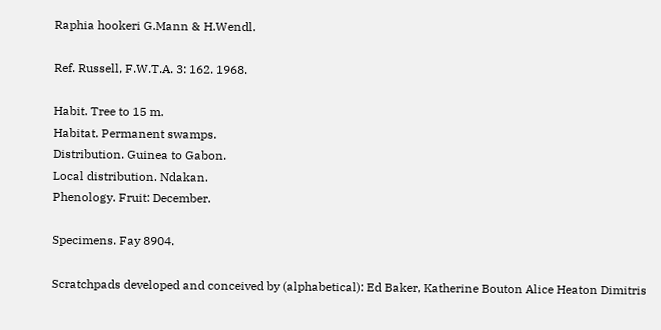Raphia hookeri G.Mann & H.Wendl.

Ref. Russell, F.W.T.A. 3: 162. 1968.

Habit. Tree to 15 m.
Habitat. Permanent swamps.
Distribution. Guinea to Gabon.
Local distribution. Ndakan.
Phenology. Fruit: December.

Specimens. Fay 8904.

Scratchpads developed and conceived by (alphabetical): Ed Baker, Katherine Bouton Alice Heaton Dimitris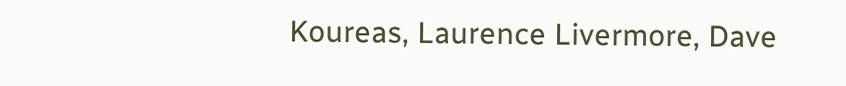Koureas, Laurence Livermore, Dave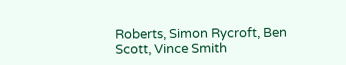Roberts, Simon Rycroft, Ben Scott, Vince Smith